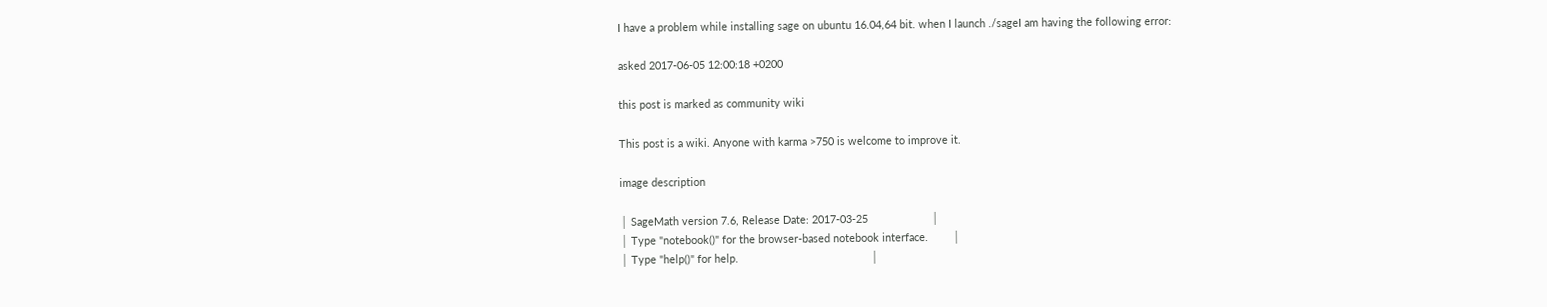I have a problem while installing sage on ubuntu 16.04,64 bit. when I launch ./sageI am having the following error:

asked 2017-06-05 12:00:18 +0200

this post is marked as community wiki

This post is a wiki. Anyone with karma >750 is welcome to improve it.

image description

│ SageMath version 7.6, Release Date: 2017-03-25                     │
│ Type "notebook()" for the browser-based notebook interface.        │
│ Type "help()" for help.                                            │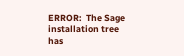ERROR:  The Sage installation tree has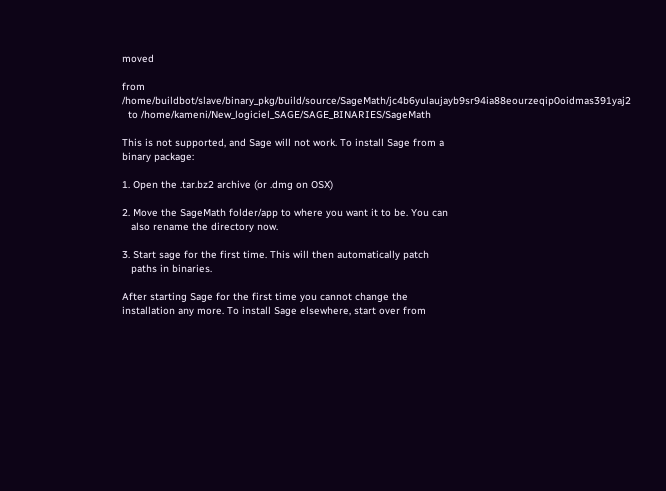moved

from /home/buildbot/slave/binary_pkg/build/source/SageMath/jc4b6yulaujayb9sr94ia88eourzeqip0oidmas391yaj2
  to /home/kameni/New_logiciel_SAGE/SAGE_BINARIES/SageMath

This is not supported, and Sage will not work. To install Sage from a
binary package:

1. Open the .tar.bz2 archive (or .dmg on OSX)

2. Move the SageMath folder/app to where you want it to be. You can
   also rename the directory now.

3. Start sage for the first time. This will then automatically patch
   paths in binaries.

After starting Sage for the first time you cannot change the
installation any more. To install Sage elsewhere, start over from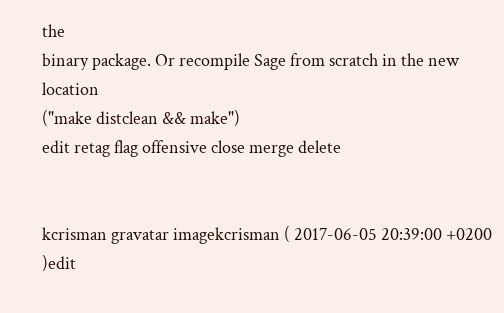the
binary package. Or recompile Sage from scratch in the new location
("make distclean && make")
edit retag flag offensive close merge delete


kcrisman gravatar imagekcrisman ( 2017-06-05 20:39:00 +0200 )edit